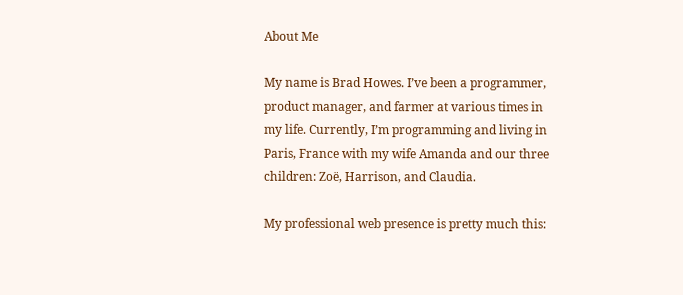About Me

My name is Brad Howes. I’ve been a programmer, product manager, and farmer at various times in my life. Currently, I’m programming and living in Paris, France with my wife Amanda and our three children: Zoë, Harrison, and Claudia.

My professional web presence is pretty much this: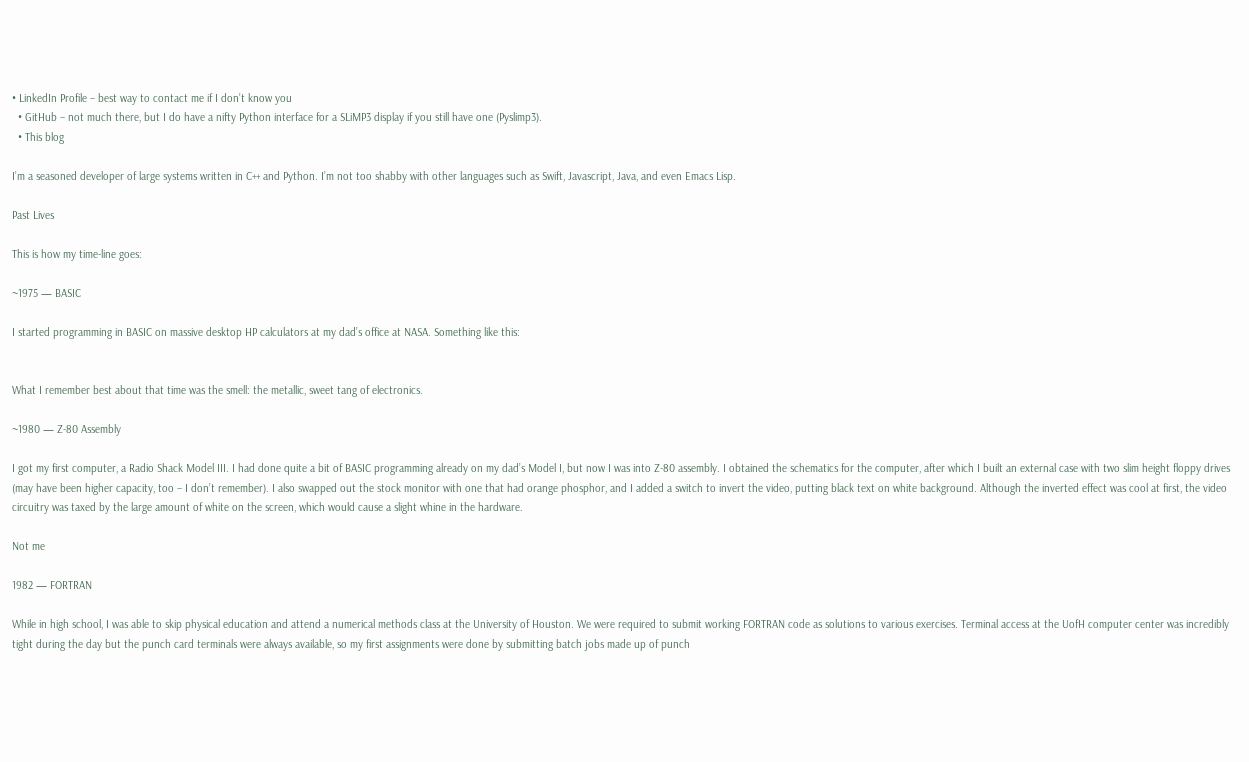• LinkedIn Profile – best way to contact me if I don’t know you
  • GitHub – not much there, but I do have a nifty Python interface for a SLiMP3 display if you still have one (Pyslimp3).
  • This blog

I’m a seasoned developer of large systems written in C++ and Python. I’m not too shabby with other languages such as Swift, Javascript, Java, and even Emacs Lisp.

Past Lives

This is how my time-line goes:

~1975 — BASIC

I started programming in BASIC on massive desktop HP calculators at my dad’s office at NASA. Something like this:


What I remember best about that time was the smell: the metallic, sweet tang of electronics.

~1980 — Z-80 Assembly

I got my first computer, a Radio Shack Model III. I had done quite a bit of BASIC programming already on my dad’s Model I, but now I was into Z-80 assembly. I obtained the schematics for the computer, after which I built an external case with two slim height floppy drives (may have been higher capacity, too – I don’t remember). I also swapped out the stock monitor with one that had orange phosphor, and I added a switch to invert the video, putting black text on white background. Although the inverted effect was cool at first, the video circuitry was taxed by the large amount of white on the screen, which would cause a slight whine in the hardware.

Not me

1982 — FORTRAN

While in high school, I was able to skip physical education and attend a numerical methods class at the University of Houston. We were required to submit working FORTRAN code as solutions to various exercises. Terminal access at the UofH computer center was incredibly tight during the day but the punch card terminals were always available, so my first assignments were done by submitting batch jobs made up of punch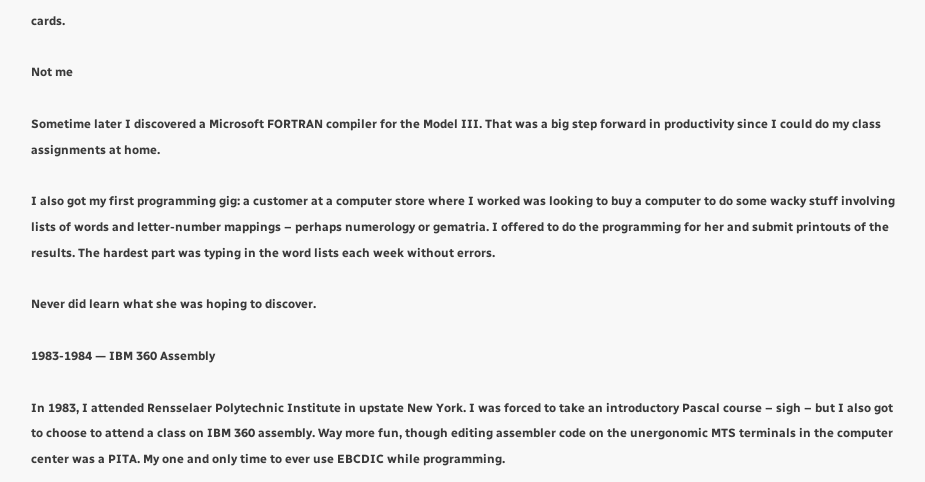cards.

Not me

Sometime later I discovered a Microsoft FORTRAN compiler for the Model III. That was a big step forward in productivity since I could do my class assignments at home.

I also got my first programming gig: a customer at a computer store where I worked was looking to buy a computer to do some wacky stuff involving lists of words and letter-number mappings – perhaps numerology or gematria. I offered to do the programming for her and submit printouts of the results. The hardest part was typing in the word lists each week without errors.

Never did learn what she was hoping to discover.

1983-1984 — IBM 360 Assembly

In 1983, I attended Rensselaer Polytechnic Institute in upstate New York. I was forced to take an introductory Pascal course – sigh – but I also got to choose to attend a class on IBM 360 assembly. Way more fun, though editing assembler code on the unergonomic MTS terminals in the computer center was a PITA. My one and only time to ever use EBCDIC while programming.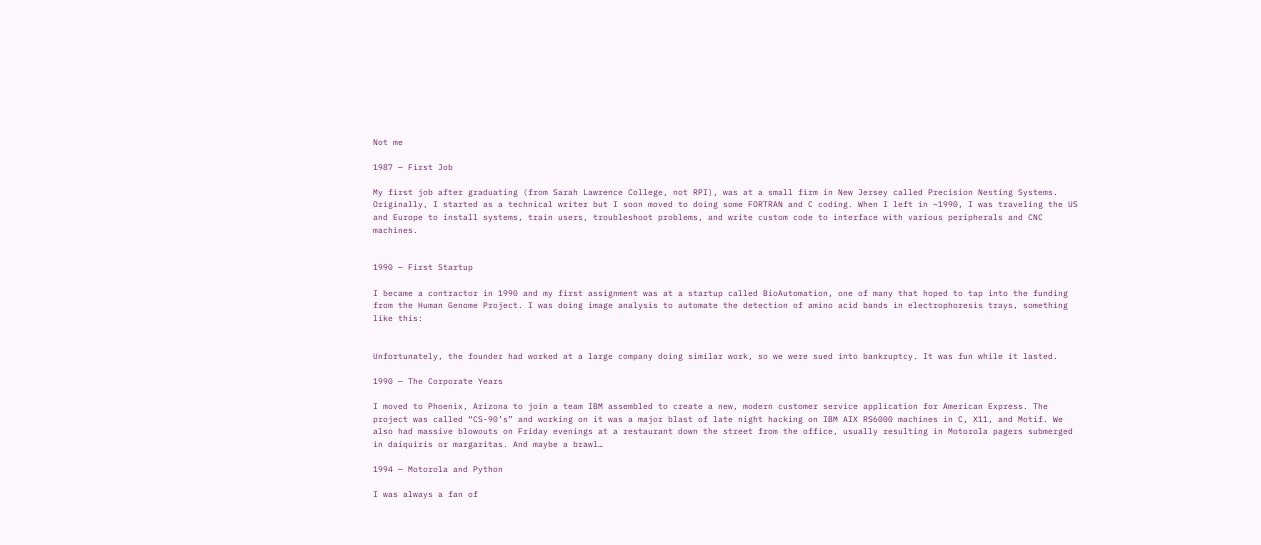Not me

1987 — First Job

My first job after graduating (from Sarah Lawrence College, not RPI), was at a small firm in New Jersey called Precision Nesting Systems. Originally, I started as a technical writer but I soon moved to doing some FORTRAN and C coding. When I left in ~1990, I was traveling the US and Europe to install systems, train users, troubleshoot problems, and write custom code to interface with various peripherals and CNC machines.


1990 — First Startup

I became a contractor in 1990 and my first assignment was at a startup called BioAutomation, one of many that hoped to tap into the funding from the Human Genome Project. I was doing image analysis to automate the detection of amino acid bands in electrophoresis trays, something like this:


Unfortunately, the founder had worked at a large company doing similar work, so we were sued into bankruptcy. It was fun while it lasted.

1990 — The Corporate Years

I moved to Phoenix, Arizona to join a team IBM assembled to create a new, modern customer service application for American Express. The project was called “CS-90’s” and working on it was a major blast of late night hacking on IBM AIX RS6000 machines in C, X11, and Motif. We also had massive blowouts on Friday evenings at a restaurant down the street from the office, usually resulting in Motorola pagers submerged in daiquiris or margaritas. And maybe a brawl…

1994 — Motorola and Python

I was always a fan of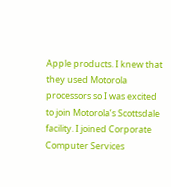Apple products. I knew that they used Motorola processors so I was excited to join Motorola’s Scottsdale facility. I joined Corporate Computer Services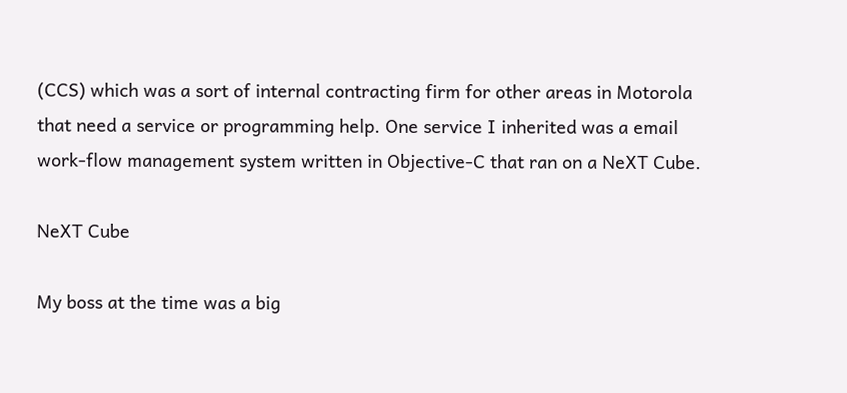(CCS) which was a sort of internal contracting firm for other areas in Motorola that need a service or programming help. One service I inherited was a email work-flow management system written in Objective-C that ran on a NeXT Cube.

NeXT Cube

My boss at the time was a big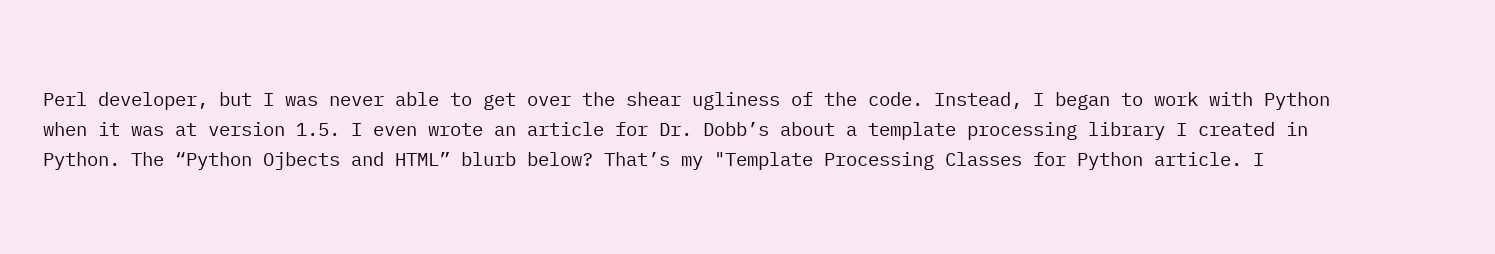Perl developer, but I was never able to get over the shear ugliness of the code. Instead, I began to work with Python when it was at version 1.5. I even wrote an article for Dr. Dobb’s about a template processing library I created in Python. The “Python Ojbects and HTML” blurb below? That’s my "Template Processing Classes for Python article. I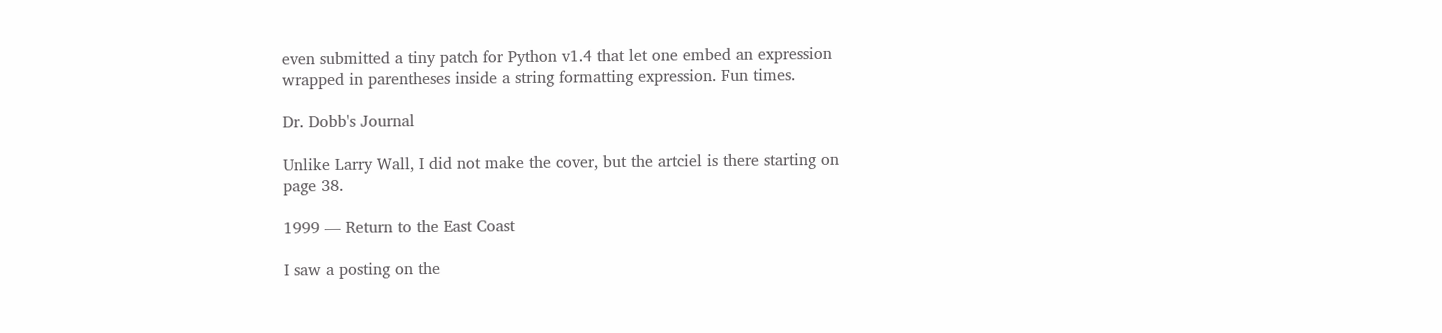even submitted a tiny patch for Python v1.4 that let one embed an expression wrapped in parentheses inside a string formatting expression. Fun times.

Dr. Dobb's Journal

Unlike Larry Wall, I did not make the cover, but the artciel is there starting on page 38.

1999 — Return to the East Coast

I saw a posting on the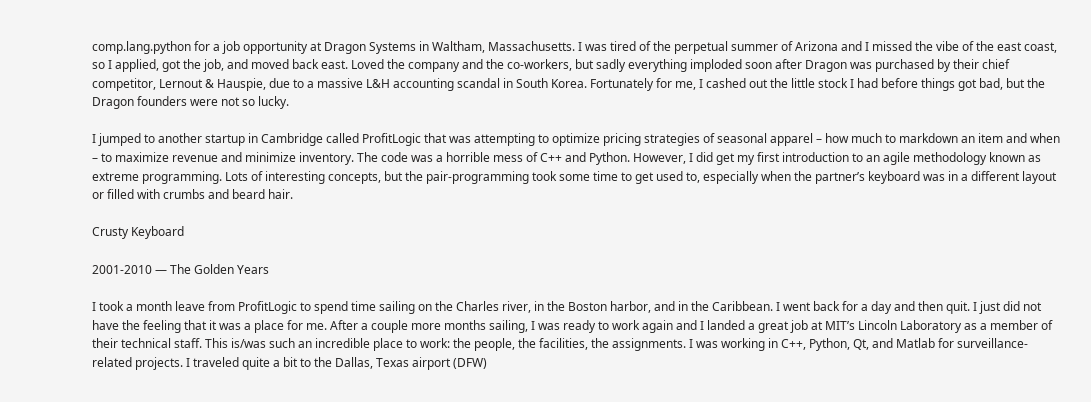comp.lang.python for a job opportunity at Dragon Systems in Waltham, Massachusetts. I was tired of the perpetual summer of Arizona and I missed the vibe of the east coast, so I applied, got the job, and moved back east. Loved the company and the co-workers, but sadly everything imploded soon after Dragon was purchased by their chief competitor, Lernout & Hauspie, due to a massive L&H accounting scandal in South Korea. Fortunately for me, I cashed out the little stock I had before things got bad, but the Dragon founders were not so lucky.

I jumped to another startup in Cambridge called ProfitLogic that was attempting to optimize pricing strategies of seasonal apparel – how much to markdown an item and when – to maximize revenue and minimize inventory. The code was a horrible mess of C++ and Python. However, I did get my first introduction to an agile methodology known as extreme programming. Lots of interesting concepts, but the pair-programming took some time to get used to, especially when the partner’s keyboard was in a different layout or filled with crumbs and beard hair.

Crusty Keyboard

2001-2010 — The Golden Years

I took a month leave from ProfitLogic to spend time sailing on the Charles river, in the Boston harbor, and in the Caribbean. I went back for a day and then quit. I just did not have the feeling that it was a place for me. After a couple more months sailing, I was ready to work again and I landed a great job at MIT’s Lincoln Laboratory as a member of their technical staff. This is/was such an incredible place to work: the people, the facilities, the assignments. I was working in C++, Python, Qt, and Matlab for surveillance-related projects. I traveled quite a bit to the Dallas, Texas airport (DFW)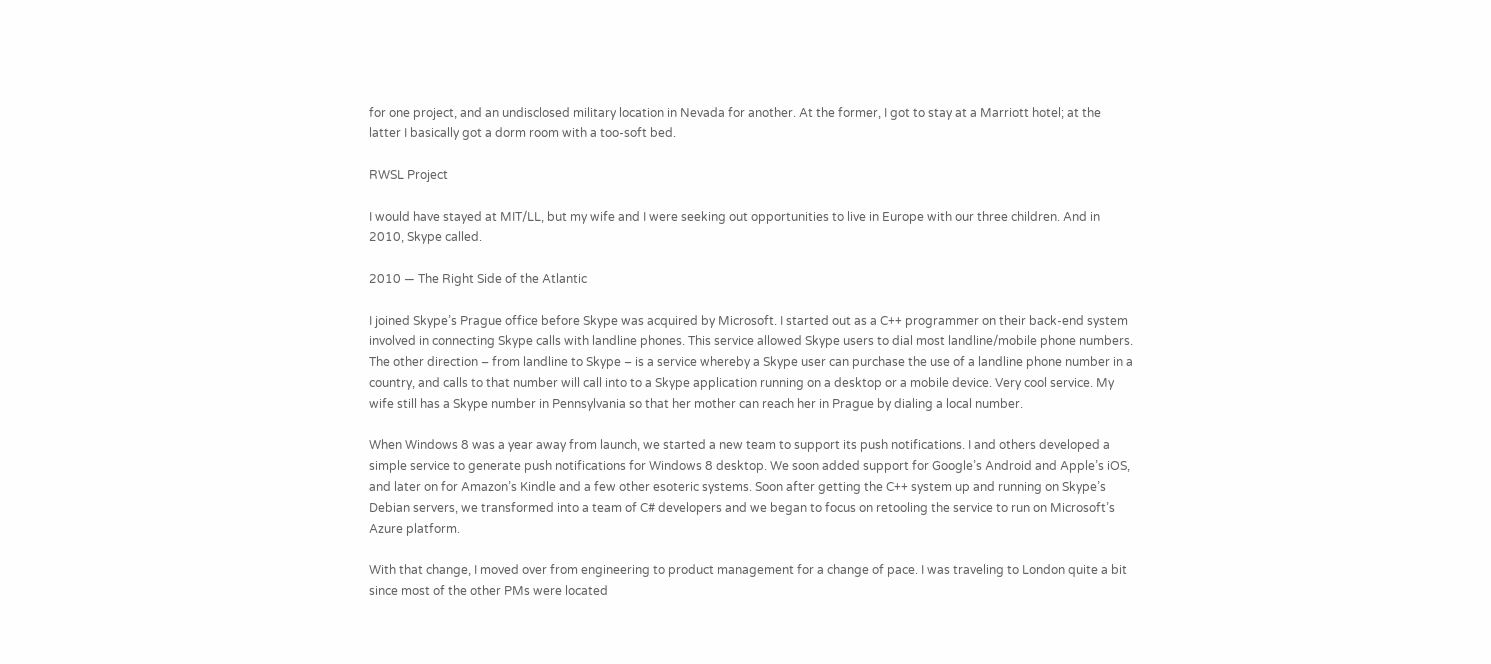for one project, and an undisclosed military location in Nevada for another. At the former, I got to stay at a Marriott hotel; at the latter I basically got a dorm room with a too-soft bed.

RWSL Project

I would have stayed at MIT/LL, but my wife and I were seeking out opportunities to live in Europe with our three children. And in 2010, Skype called.

2010 — The Right Side of the Atlantic

I joined Skype’s Prague office before Skype was acquired by Microsoft. I started out as a C++ programmer on their back-end system involved in connecting Skype calls with landline phones. This service allowed Skype users to dial most landline/mobile phone numbers. The other direction – from landline to Skype – is a service whereby a Skype user can purchase the use of a landline phone number in a country, and calls to that number will call into to a Skype application running on a desktop or a mobile device. Very cool service. My wife still has a Skype number in Pennsylvania so that her mother can reach her in Prague by dialing a local number.

When Windows 8 was a year away from launch, we started a new team to support its push notifications. I and others developed a simple service to generate push notifications for Windows 8 desktop. We soon added support for Google’s Android and Apple’s iOS, and later on for Amazon’s Kindle and a few other esoteric systems. Soon after getting the C++ system up and running on Skype’s Debian servers, we transformed into a team of C# developers and we began to focus on retooling the service to run on Microsoft’s Azure platform.

With that change, I moved over from engineering to product management for a change of pace. I was traveling to London quite a bit since most of the other PMs were located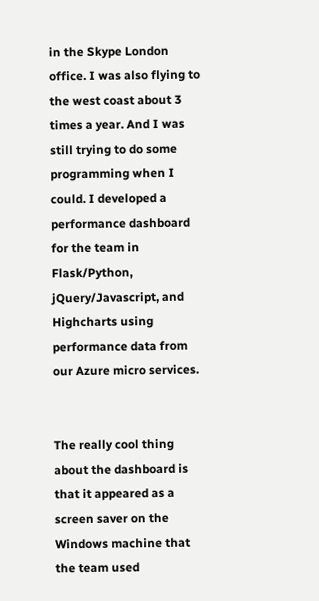in the Skype London office. I was also flying to the west coast about 3 times a year. And I was still trying to do some programming when I could. I developed a performance dashboard for the team in Flask/Python, jQuery/Javascript, and Highcharts using performance data from our Azure micro services.


The really cool thing about the dashboard is that it appeared as a screen saver on the Windows machine that the team used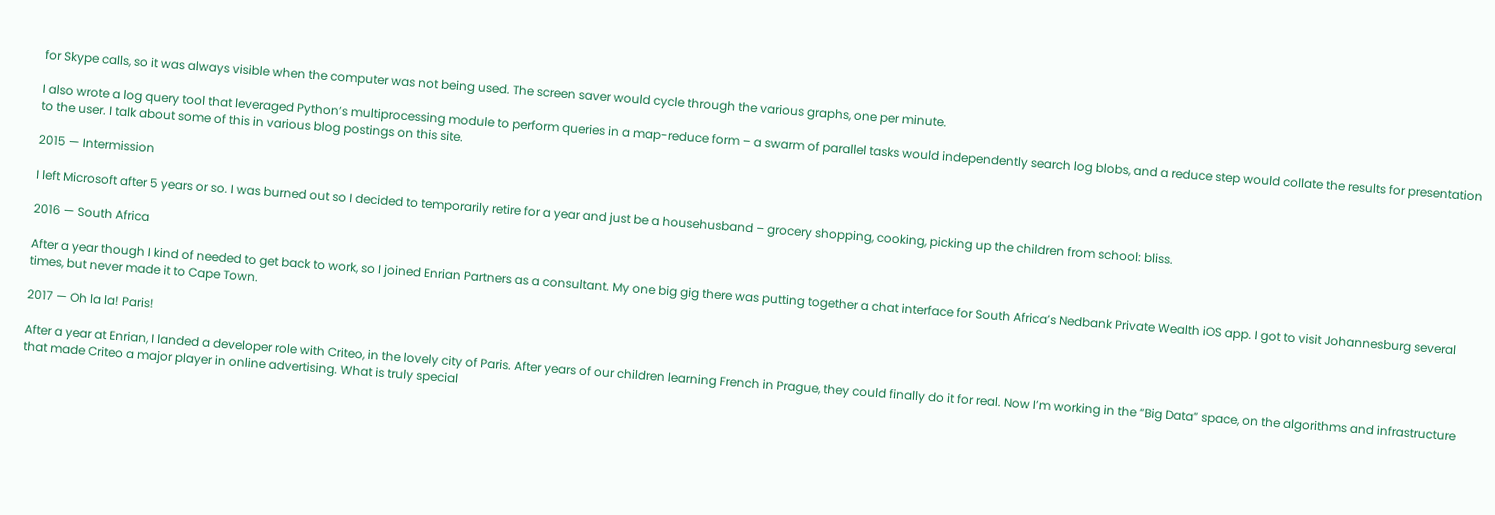for Skype calls, so it was always visible when the computer was not being used. The screen saver would cycle through the various graphs, one per minute.

I also wrote a log query tool that leveraged Python’s multiprocessing module to perform queries in a map-reduce form – a swarm of parallel tasks would independently search log blobs, and a reduce step would collate the results for presentation to the user. I talk about some of this in various blog postings on this site.

2015 — Intermission

I left Microsoft after 5 years or so. I was burned out so I decided to temporarily retire for a year and just be a househusband – grocery shopping, cooking, picking up the children from school: bliss.

2016 — South Africa

After a year though I kind of needed to get back to work, so I joined Enrian Partners as a consultant. My one big gig there was putting together a chat interface for South Africa’s Nedbank Private Wealth iOS app. I got to visit Johannesburg several times, but never made it to Cape Town.

2017 — Oh la la! Paris!

After a year at Enrian, I landed a developer role with Criteo, in the lovely city of Paris. After years of our children learning French in Prague, they could finally do it for real. Now I’m working in the “Big Data” space, on the algorithms and infrastructure that made Criteo a major player in online advertising. What is truly special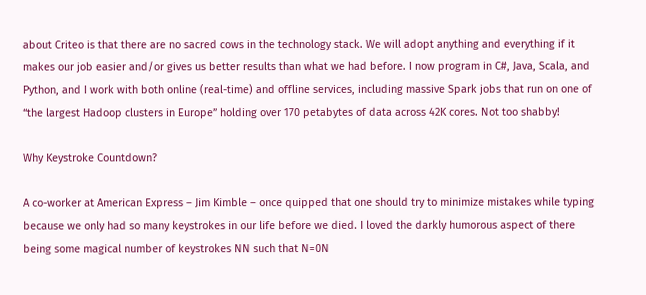about Criteo is that there are no sacred cows in the technology stack. We will adopt anything and everything if it makes our job easier and/or gives us better results than what we had before. I now program in C#, Java, Scala, and Python, and I work with both online (real-time) and offline services, including massive Spark jobs that run on one of “the largest Hadoop clusters in Europe” holding over 170 petabytes of data across 42K cores. Not too shabby!

Why Keystroke Countdown?

A co-worker at American Express – Jim Kimble – once quipped that one should try to minimize mistakes while typing because we only had so many keystrokes in our life before we died. I loved the darkly humorous aspect of there being some magical number of keystrokes NN such that N=0N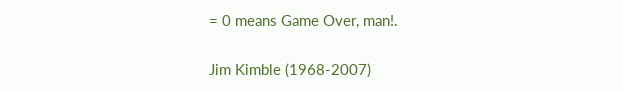= 0 means Game Over, man!.

Jim Kimble (1968-2007)